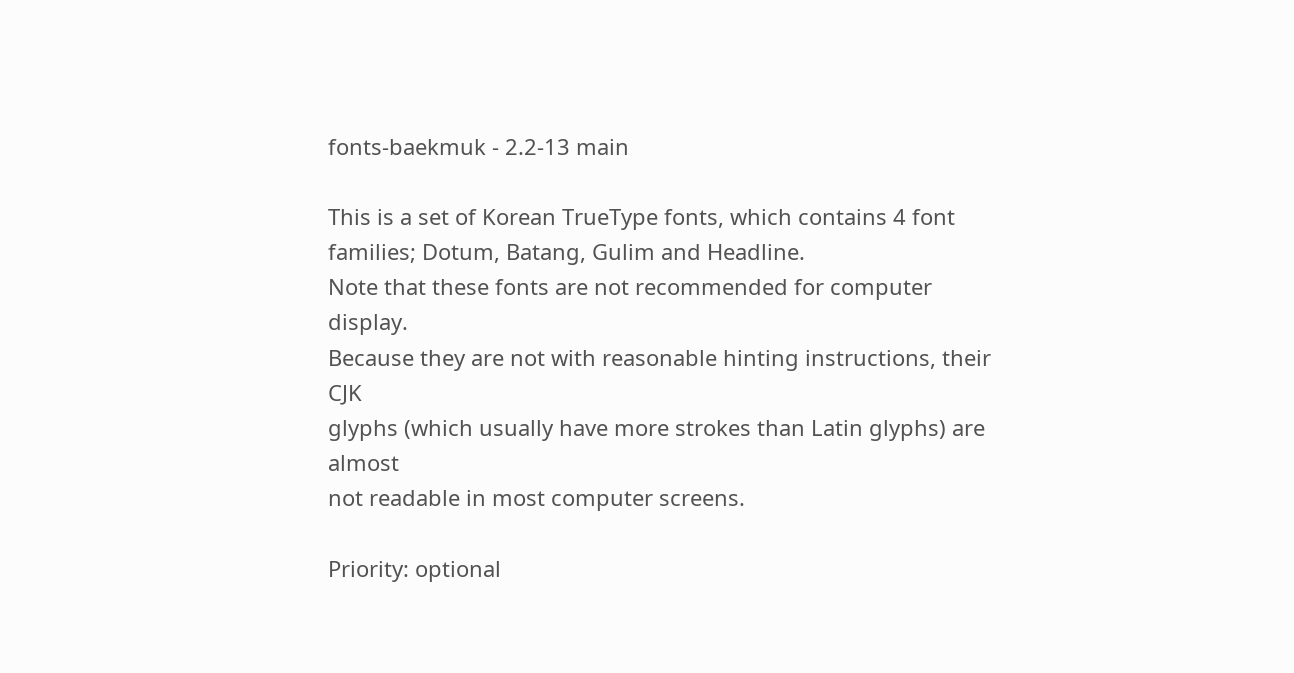fonts-baekmuk - 2.2-13 main

This is a set of Korean TrueType fonts, which contains 4 font
families; Dotum, Batang, Gulim and Headline.
Note that these fonts are not recommended for computer display.
Because they are not with reasonable hinting instructions, their CJK
glyphs (which usually have more strokes than Latin glyphs) are almost
not readable in most computer screens.

Priority: optional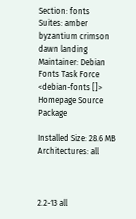Section: fonts
Suites: amber byzantium crimson dawn landing
Maintainer: Debian Fonts Task Force <debian-fonts []>
Homepage Source Package

Installed Size: 28.6 MB
Architectures: all



2.2-13 all